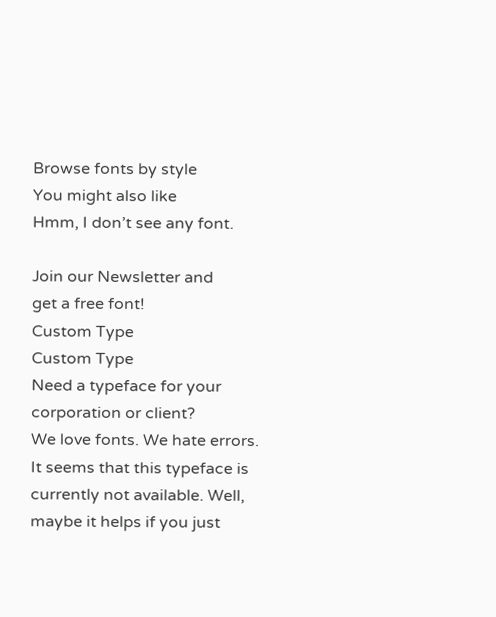Browse fonts by style
You might also like
Hmm, I don’t see any font.

Join our Newsletter and
get a free font!
Custom Type
Custom Type
Need a typeface for your corporation or client?
We love fonts. We hate errors.
It seems that this typeface is currently not available. Well, maybe it helps if you just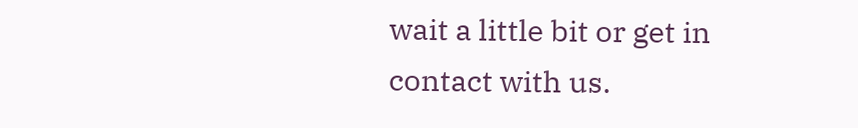wait a little bit or get in contact with us.